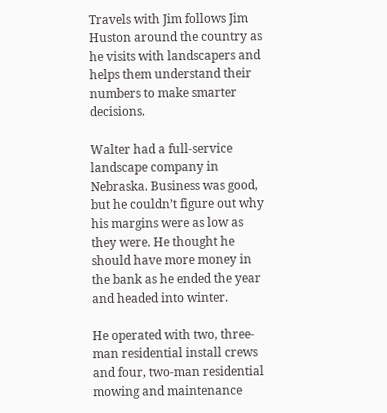Travels with Jim follows Jim Huston around the country as he visits with landscapers and helps them understand their numbers to make smarter decisions.

Walter had a full-service landscape company in Nebraska. Business was good, but he couldn’t figure out why his margins were as low as they were. He thought he should have more money in the bank as he ended the year and headed into winter.

He operated with two, three-man residential install crews and four, two-man residential mowing and maintenance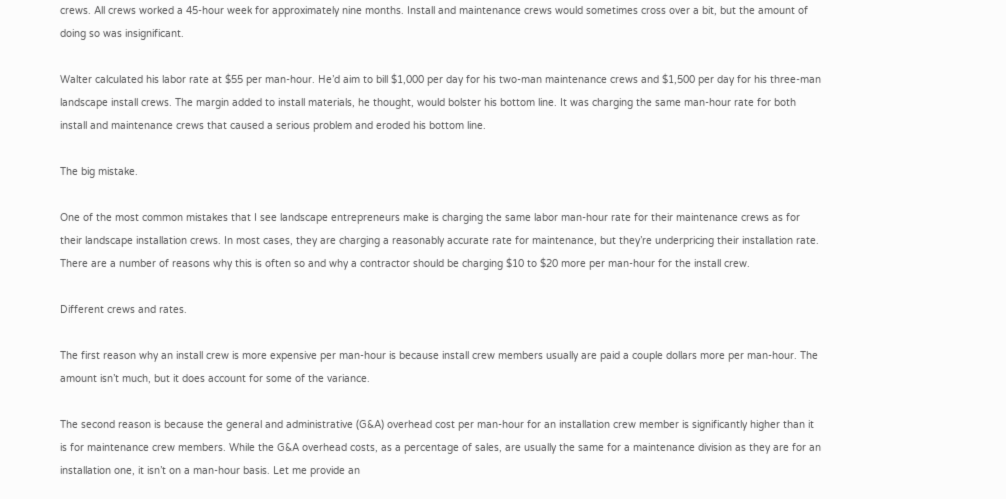crews. All crews worked a 45-hour week for approximately nine months. Install and maintenance crews would sometimes cross over a bit, but the amount of doing so was insignificant.

Walter calculated his labor rate at $55 per man-hour. He’d aim to bill $1,000 per day for his two-man maintenance crews and $1,500 per day for his three-man landscape install crews. The margin added to install materials, he thought, would bolster his bottom line. It was charging the same man-hour rate for both install and maintenance crews that caused a serious problem and eroded his bottom line.

The big mistake.

One of the most common mistakes that I see landscape entrepreneurs make is charging the same labor man-hour rate for their maintenance crews as for their landscape installation crews. In most cases, they are charging a reasonably accurate rate for maintenance, but they’re underpricing their installation rate. There are a number of reasons why this is often so and why a contractor should be charging $10 to $20 more per man-hour for the install crew.

Different crews and rates.

The first reason why an install crew is more expensive per man-hour is because install crew members usually are paid a couple dollars more per man-hour. The amount isn’t much, but it does account for some of the variance.

The second reason is because the general and administrative (G&A) overhead cost per man-hour for an installation crew member is significantly higher than it is for maintenance crew members. While the G&A overhead costs, as a percentage of sales, are usually the same for a maintenance division as they are for an installation one, it isn’t on a man-hour basis. Let me provide an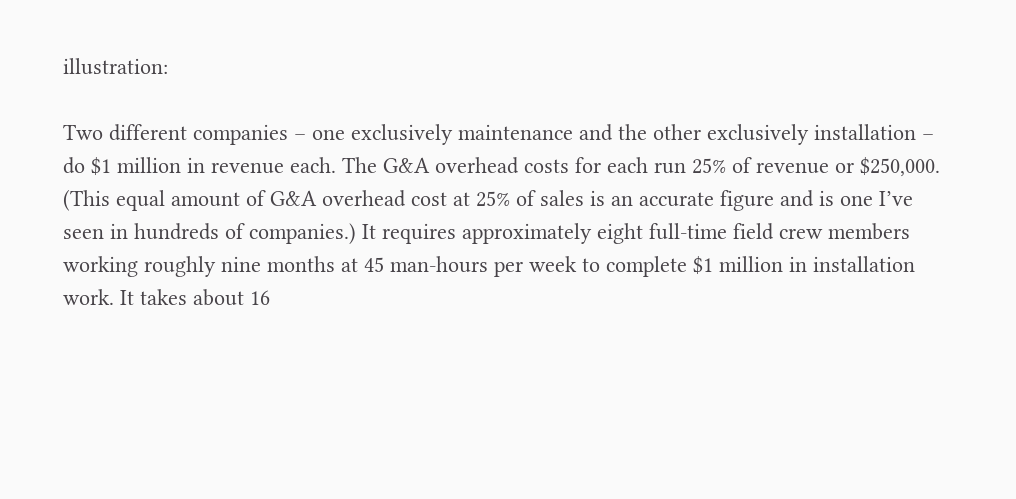illustration:

Two different companies – one exclusively maintenance and the other exclusively installation – do $1 million in revenue each. The G&A overhead costs for each run 25% of revenue or $250,000. (This equal amount of G&A overhead cost at 25% of sales is an accurate figure and is one I’ve seen in hundreds of companies.) It requires approximately eight full-time field crew members working roughly nine months at 45 man-hours per week to complete $1 million in installation work. It takes about 16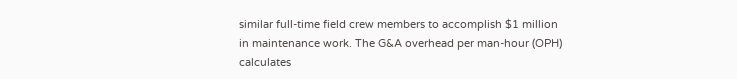similar full-time field crew members to accomplish $1 million in maintenance work. The G&A overhead per man-hour (OPH) calculates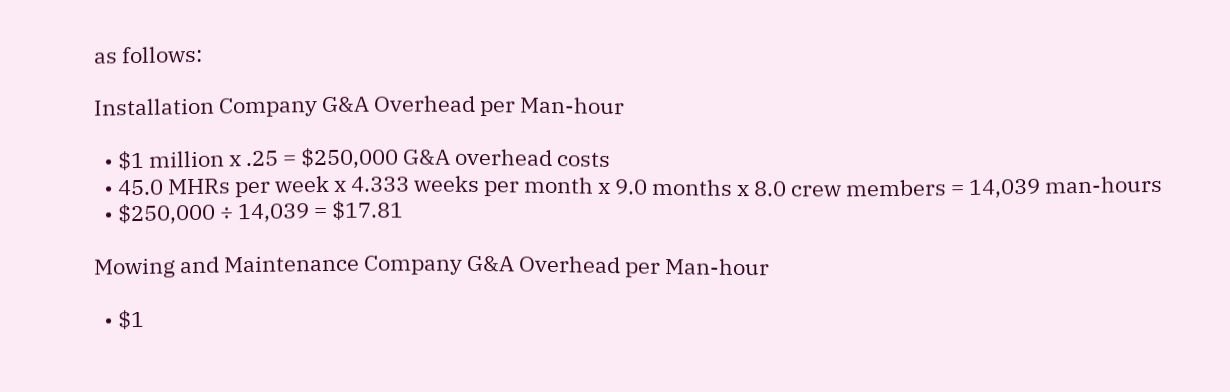as follows:

Installation Company G&A Overhead per Man-hour

  • $1 million x .25 = $250,000 G&A overhead costs
  • 45.0 MHRs per week x 4.333 weeks per month x 9.0 months x 8.0 crew members = 14,039 man-hours
  • $250,000 ÷ 14,039 = $17.81

Mowing and Maintenance Company G&A Overhead per Man-hour

  • $1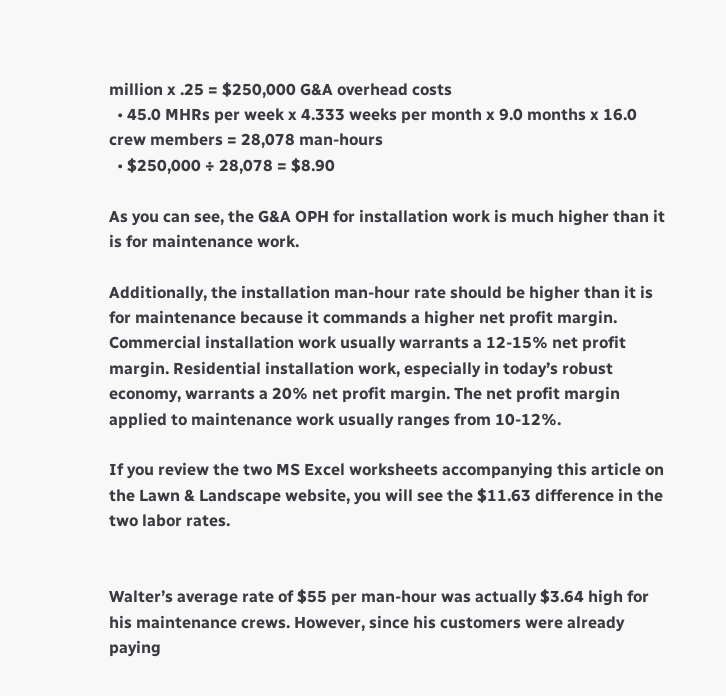million x .25 = $250,000 G&A overhead costs
  • 45.0 MHRs per week x 4.333 weeks per month x 9.0 months x 16.0 crew members = 28,078 man-hours
  • $250,000 ÷ 28,078 = $8.90

As you can see, the G&A OPH for installation work is much higher than it is for maintenance work.

Additionally, the installation man-hour rate should be higher than it is for maintenance because it commands a higher net profit margin. Commercial installation work usually warrants a 12-15% net profit margin. Residential installation work, especially in today’s robust economy, warrants a 20% net profit margin. The net profit margin applied to maintenance work usually ranges from 10-12%.

If you review the two MS Excel worksheets accompanying this article on the Lawn & Landscape website, you will see the $11.63 difference in the two labor rates.


Walter’s average rate of $55 per man-hour was actually $3.64 high for his maintenance crews. However, since his customers were already paying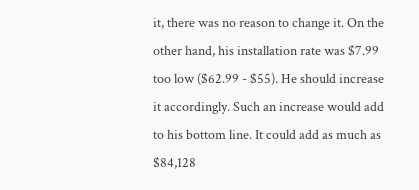it, there was no reason to change it. On the other hand, his installation rate was $7.99 too low ($62.99 - $55). He should increase it accordingly. Such an increase would add to his bottom line. It could add as much as $84,128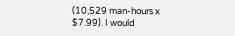(10,529 man-hours x $7.99). I would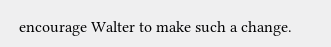encourage Walter to make such a change.